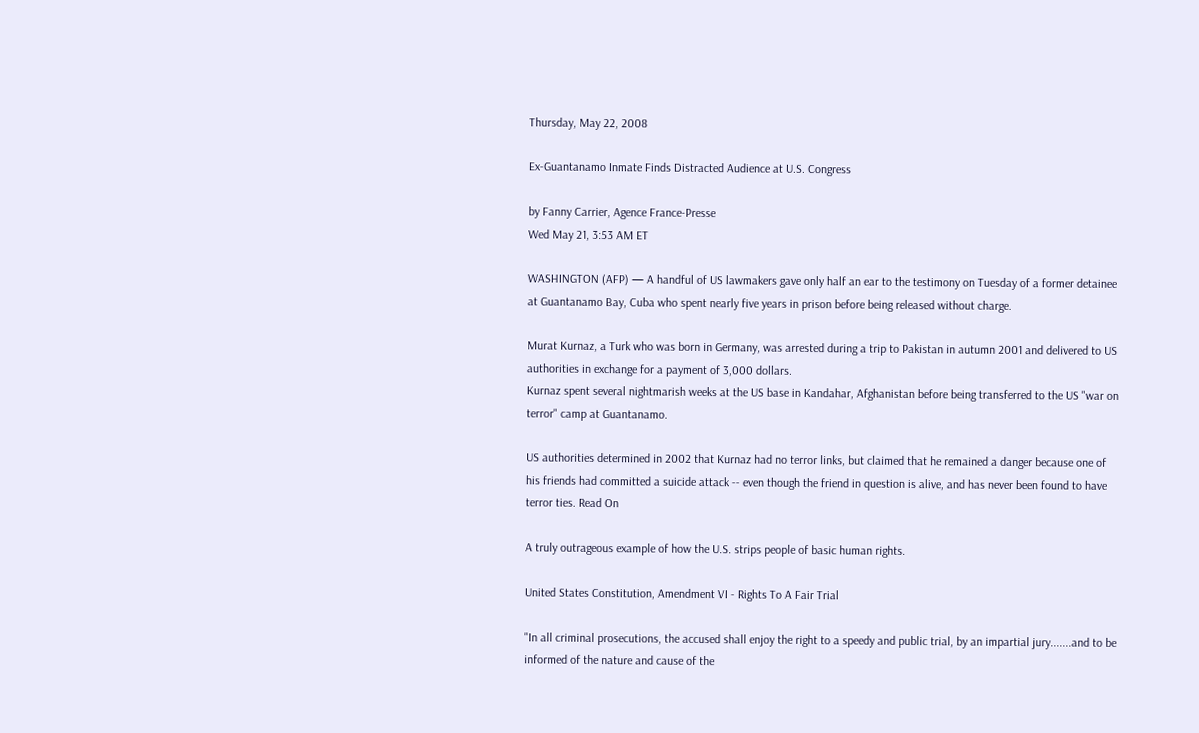Thursday, May 22, 2008

Ex-Guantanamo Inmate Finds Distracted Audience at U.S. Congress

by Fanny Carrier, Agence France-Presse
Wed May 21, 3:53 AM ET

WASHINGTON (AFP) — A handful of US lawmakers gave only half an ear to the testimony on Tuesday of a former detainee at Guantanamo Bay, Cuba who spent nearly five years in prison before being released without charge.

Murat Kurnaz, a Turk who was born in Germany, was arrested during a trip to Pakistan in autumn 2001 and delivered to US authorities in exchange for a payment of 3,000 dollars.
Kurnaz spent several nightmarish weeks at the US base in Kandahar, Afghanistan before being transferred to the US "war on terror" camp at Guantanamo.

US authorities determined in 2002 that Kurnaz had no terror links, but claimed that he remained a danger because one of his friends had committed a suicide attack -- even though the friend in question is alive, and has never been found to have terror ties. Read On

A truly outrageous example of how the U.S. strips people of basic human rights.

United States Constitution, Amendment VI - Rights To A Fair Trial

"In all criminal prosecutions, the accused shall enjoy the right to a speedy and public trial, by an impartial jury.......and to be informed of the nature and cause of the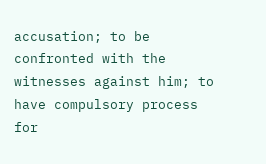accusation; to be confronted with the witnesses against him; to have compulsory process for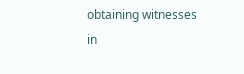obtaining witnesses in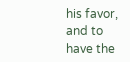his favor, and to have the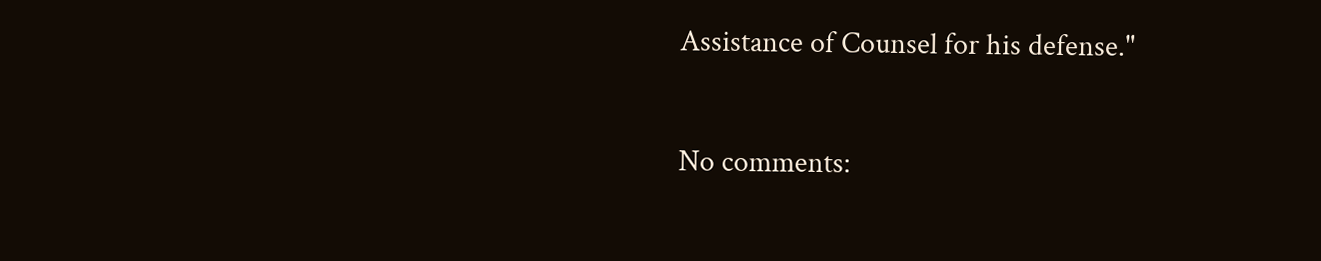Assistance of Counsel for his defense."

No comments: